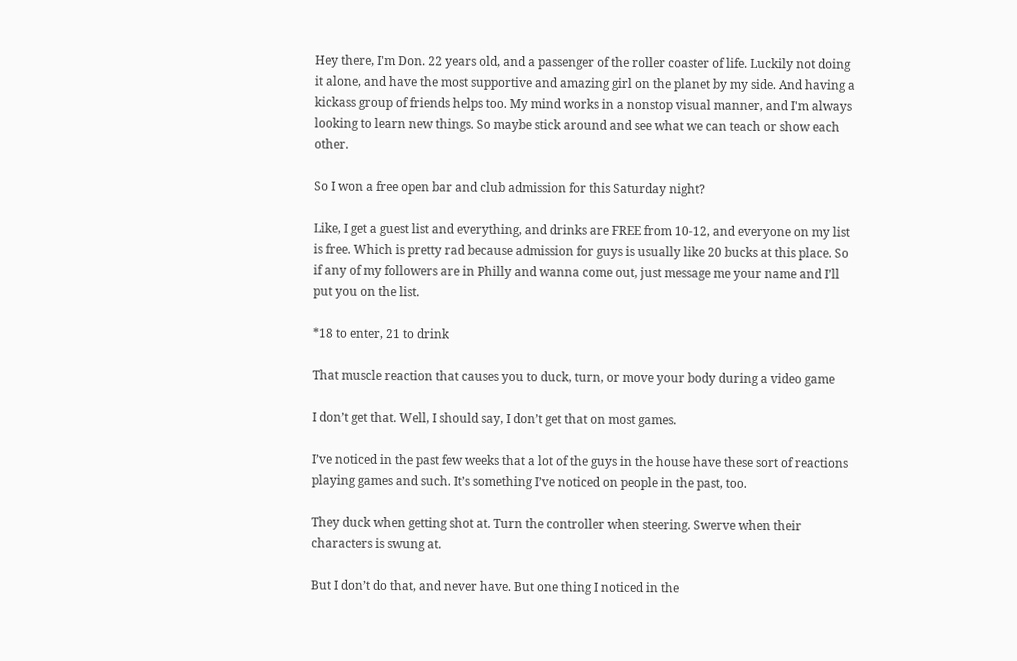Hey there, I'm Don. 22 years old, and a passenger of the roller coaster of life. Luckily not doing it alone, and have the most supportive and amazing girl on the planet by my side. And having a kickass group of friends helps too. My mind works in a nonstop visual manner, and I'm always looking to learn new things. So maybe stick around and see what we can teach or show each other.

So I won a free open bar and club admission for this Saturday night?

Like, I get a guest list and everything, and drinks are FREE from 10-12, and everyone on my list is free. Which is pretty rad because admission for guys is usually like 20 bucks at this place. So if any of my followers are in Philly and wanna come out, just message me your name and I’ll put you on the list.

*18 to enter, 21 to drink

That muscle reaction that causes you to duck, turn, or move your body during a video game

I don’t get that. Well, I should say, I don’t get that on most games.

I’ve noticed in the past few weeks that a lot of the guys in the house have these sort of reactions playing games and such. It’s something I’ve noticed on people in the past, too.

They duck when getting shot at. Turn the controller when steering. Swerve when their characters is swung at.

But I don’t do that, and never have. But one thing I noticed in the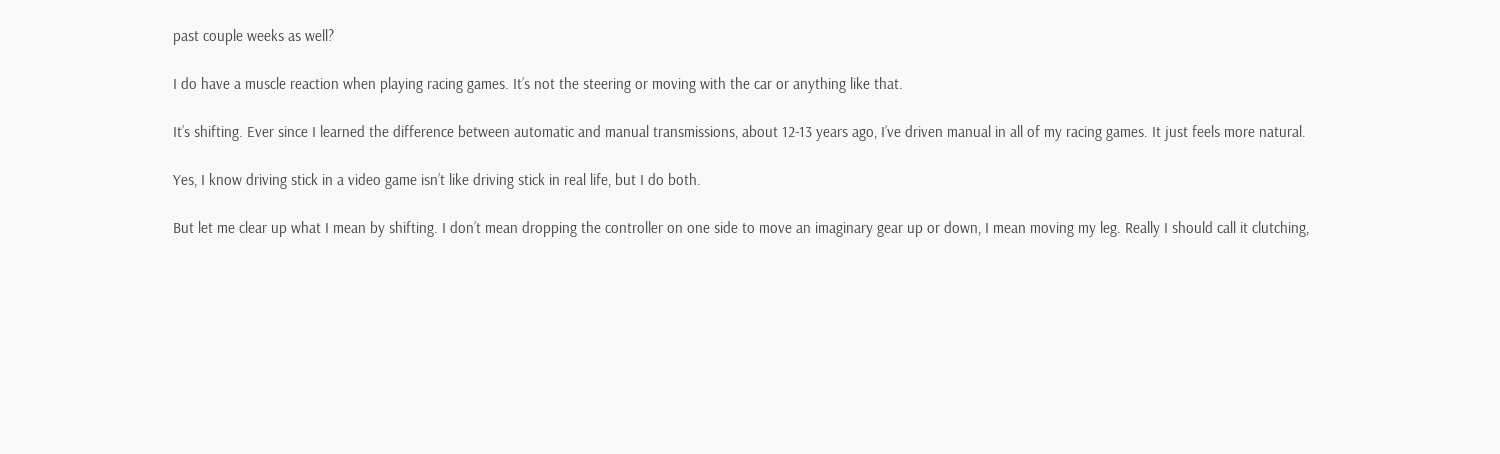past couple weeks as well?

I do have a muscle reaction when playing racing games. It’s not the steering or moving with the car or anything like that.

It’s shifting. Ever since I learned the difference between automatic and manual transmissions, about 12-13 years ago, I’ve driven manual in all of my racing games. It just feels more natural.

Yes, I know driving stick in a video game isn’t like driving stick in real life, but I do both.

But let me clear up what I mean by shifting. I don’t mean dropping the controller on one side to move an imaginary gear up or down, I mean moving my leg. Really I should call it clutching,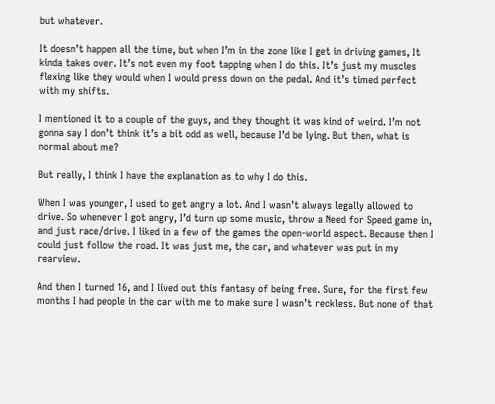but whatever.

It doesn’t happen all the time, but when I’m in the zone like I get in driving games, It kinda takes over. It’s not even my foot tapping when I do this. It’s just my muscles flexing like they would when I would press down on the pedal. And it’s timed perfect with my shifts.

I mentioned it to a couple of the guys, and they thought it was kind of weird. I’m not gonna say I don’t think it’s a bit odd as well, because I’d be lying. But then, what is normal about me?

But really, I think I have the explanation as to why I do this.

When I was younger, I used to get angry a lot. And I wasn’t always legally allowed to drive. So whenever I got angry, I’d turn up some music, throw a Need for Speed game in, and just race/drive. I liked in a few of the games the open-world aspect. Because then I could just follow the road. It was just me, the car, and whatever was put in my rearview.

And then I turned 16, and I lived out this fantasy of being free. Sure, for the first few months I had people in the car with me to make sure I wasn’t reckless. But none of that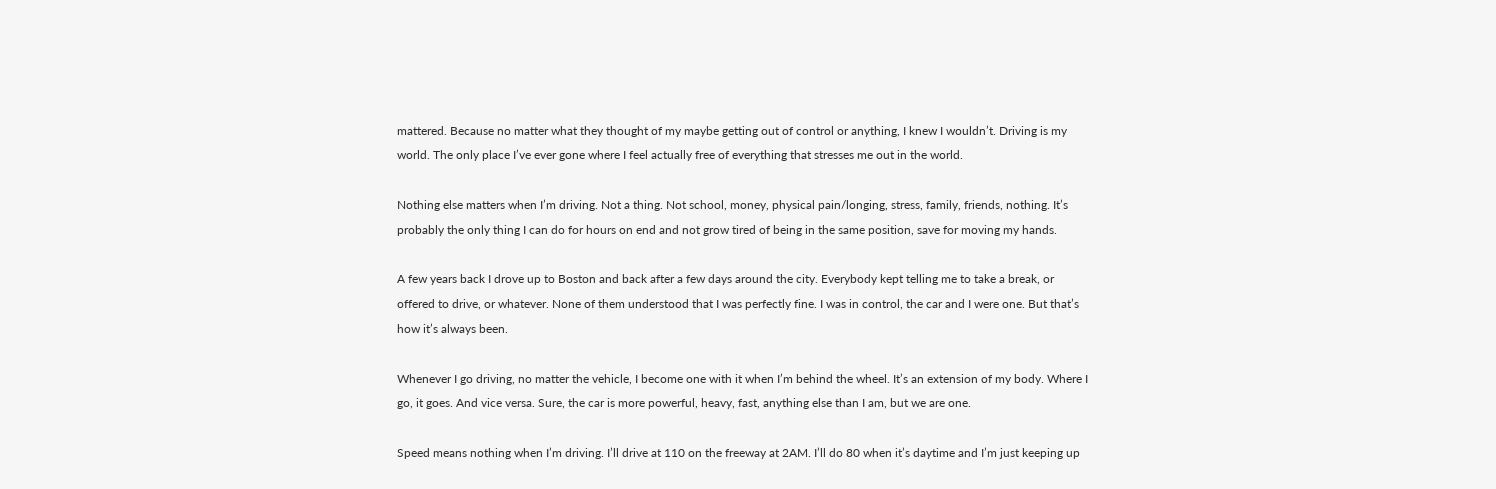mattered. Because no matter what they thought of my maybe getting out of control or anything, I knew I wouldn’t. Driving is my world. The only place I’ve ever gone where I feel actually free of everything that stresses me out in the world.

Nothing else matters when I’m driving. Not a thing. Not school, money, physical pain/longing, stress, family, friends, nothing. It’s probably the only thing I can do for hours on end and not grow tired of being in the same position, save for moving my hands.

A few years back I drove up to Boston and back after a few days around the city. Everybody kept telling me to take a break, or offered to drive, or whatever. None of them understood that I was perfectly fine. I was in control, the car and I were one. But that’s how it’s always been.

Whenever I go driving, no matter the vehicle, I become one with it when I’m behind the wheel. It’s an extension of my body. Where I go, it goes. And vice versa. Sure, the car is more powerful, heavy, fast, anything else than I am, but we are one.

Speed means nothing when I’m driving. I’ll drive at 110 on the freeway at 2AM. I’ll do 80 when it’s daytime and I’m just keeping up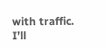with traffic. I’ll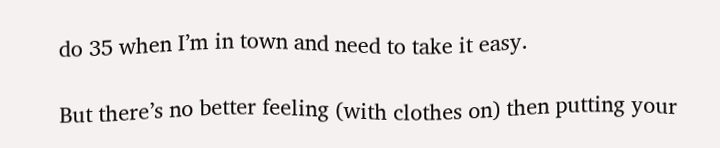do 35 when I’m in town and need to take it easy.

But there’s no better feeling (with clothes on) then putting your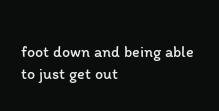foot down and being able to just get out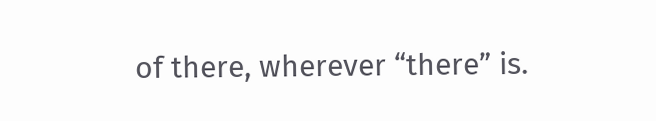of there, wherever “there” is.